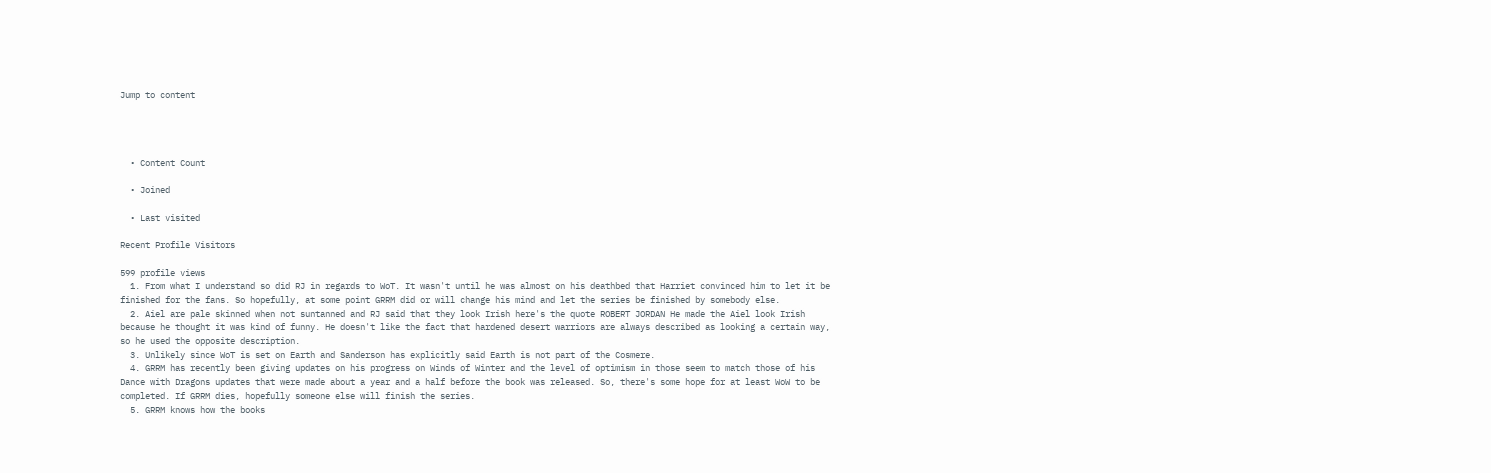Jump to content




  • Content Count

  • Joined

  • Last visited

Recent Profile Visitors

599 profile views
  1. From what I understand so did RJ in regards to WoT. It wasn't until he was almost on his deathbed that Harriet convinced him to let it be finished for the fans. So hopefully, at some point GRRM did or will change his mind and let the series be finished by somebody else.
  2. Aiel are pale skinned when not suntanned and RJ said that they look Irish here's the quote ROBERT JORDAN He made the Aiel look Irish because he thought it was kind of funny. He doesn't like the fact that hardened desert warriors are always described as looking a certain way, so he used the opposite description.
  3. Unlikely since WoT is set on Earth and Sanderson has explicitly said Earth is not part of the Cosmere.
  4. GRRM has recently been giving updates on his progress on Winds of Winter and the level of optimism in those seem to match those of his Dance with Dragons updates that were made about a year and a half before the book was released. So, there's some hope for at least WoW to be completed. If GRRM dies, hopefully someone else will finish the series.
  5. GRRM knows how the books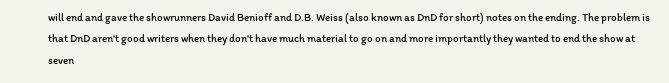will end and gave the showrunners David Benioff and D.B. Weiss (also known as DnD for short) notes on the ending. The problem is that DnD aren't good writers when they don't have much material to go on and more importantly they wanted to end the show at seven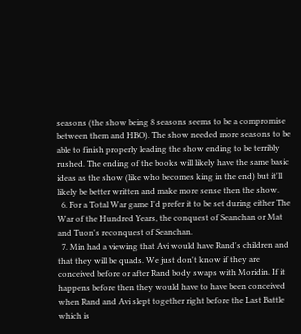seasons (the show being 8 seasons seems to be a compromise between them and HBO). The show needed more seasons to be able to finish properly leading the show ending to be terribly rushed. The ending of the books will likely have the same basic ideas as the show (like who becomes king in the end) but it'll likely be better written and make more sense then the show.
  6. For a Total War game I'd prefer it to be set during either The War of the Hundred Years, the conquest of Seanchan or Mat and Tuon's reconquest of Seanchan.
  7. Min had a viewing that Avi would have Rand's children and that they will be quads. We just don't know if they are conceived before or after Rand body swaps with Moridin. If it happens before then they would have to have been conceived when Rand and Avi slept together right before the Last Battle which is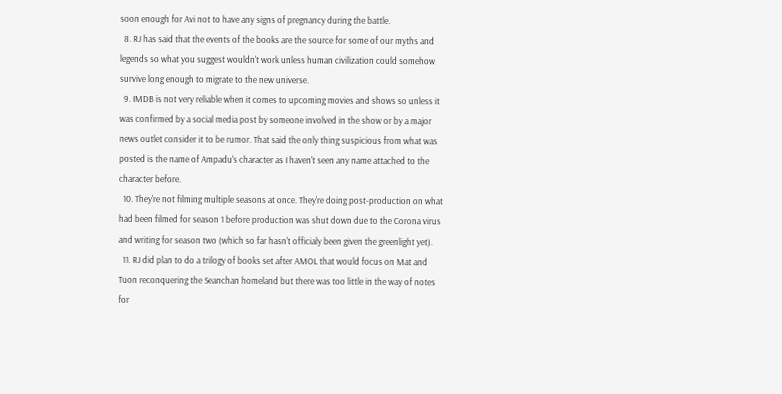soon enough for Avi not to have any signs of pregnancy during the battle.
  8. RJ has said that the events of the books are the source for some of our myths and legends so what you suggest wouldn't work unless human civilization could somehow survive long enough to migrate to the new universe.
  9. IMDB is not very reliable when it comes to upcoming movies and shows so unless it was confirmed by a social media post by someone involved in the show or by a major news outlet consider it to be rumor. That said the only thing suspicious from what was posted is the name of Ampadu's character as I haven't seen any name attached to the character before.
  10. They're not filming multiple seasons at once. They're doing post-production on what had been filmed for season 1 before production was shut down due to the Corona virus and writing for season two (which so far hasn't officialy been given the greenlight yet).
  11. RJ did plan to do a trilogy of books set after AMOL that would focus on Mat and Tuon reconquering the Seanchan homeland but there was too little in the way of notes for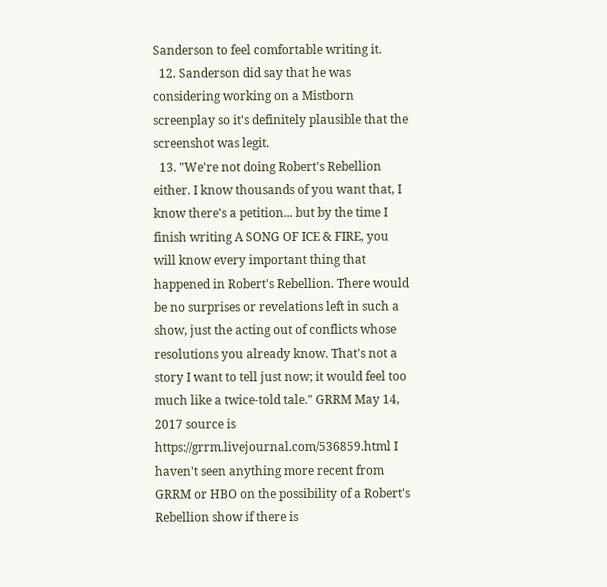Sanderson to feel comfortable writing it.
  12. Sanderson did say that he was considering working on a Mistborn screenplay so it's definitely plausible that the screenshot was legit.
  13. "We're not doing Robert's Rebellion either. I know thousands of you want that, I know there's a petition... but by the time I finish writing A SONG OF ICE & FIRE, you will know every important thing that happened in Robert's Rebellion. There would be no surprises or revelations left in such a show, just the acting out of conflicts whose resolutions you already know. That's not a story I want to tell just now; it would feel too much like a twice-told tale." GRRM May 14, 2017 source is https://grrm.livejournal.com/536859.html I haven't seen anything more recent from GRRM or HBO on the possibility of a Robert's Rebellion show if there is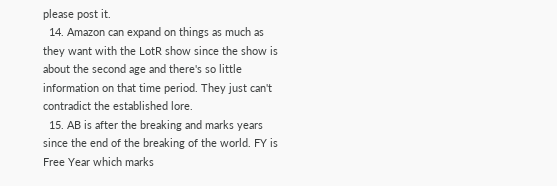please post it.
  14. Amazon can expand on things as much as they want with the LotR show since the show is about the second age and there's so little information on that time period. They just can't contradict the established lore.
  15. AB is after the breaking and marks years since the end of the breaking of the world. FY is Free Year which marks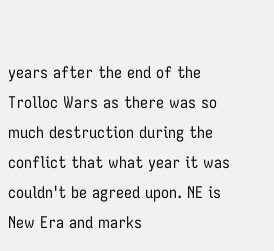years after the end of the Trolloc Wars as there was so much destruction during the conflict that what year it was couldn't be agreed upon. NE is New Era and marks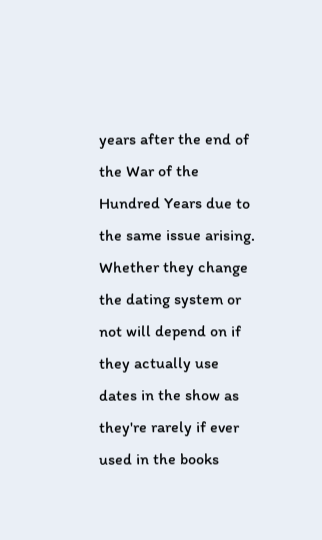years after the end of the War of the Hundred Years due to the same issue arising. Whether they change the dating system or not will depend on if they actually use dates in the show as they're rarely if ever used in the books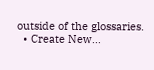outside of the glossaries.
  • Create New...